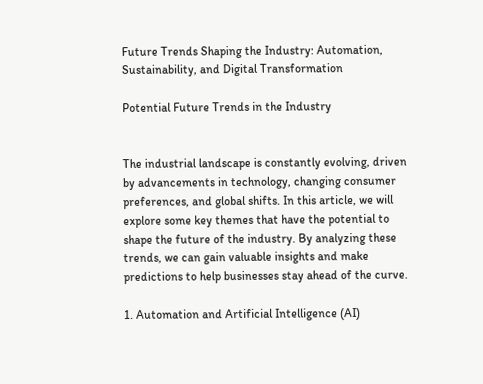Future Trends Shaping the Industry: Automation, Sustainability, and Digital Transformation

Potential Future Trends in the Industry


The industrial landscape is constantly evolving, driven by advancements in technology, changing consumer preferences, and global shifts. In this article, we will explore some key themes that have the potential to shape the future of the industry. By analyzing these trends, we can gain valuable insights and make predictions to help businesses stay ahead of the curve.

1. Automation and Artificial Intelligence (AI)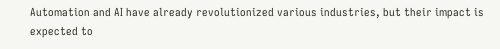Automation and AI have already revolutionized various industries, but their impact is expected to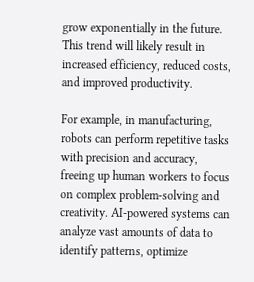grow exponentially in the future. This trend will likely result in increased efficiency, reduced costs, and improved productivity.

For example, in manufacturing, robots can perform repetitive tasks with precision and accuracy, freeing up human workers to focus on complex problem-solving and creativity. AI-powered systems can analyze vast amounts of data to identify patterns, optimize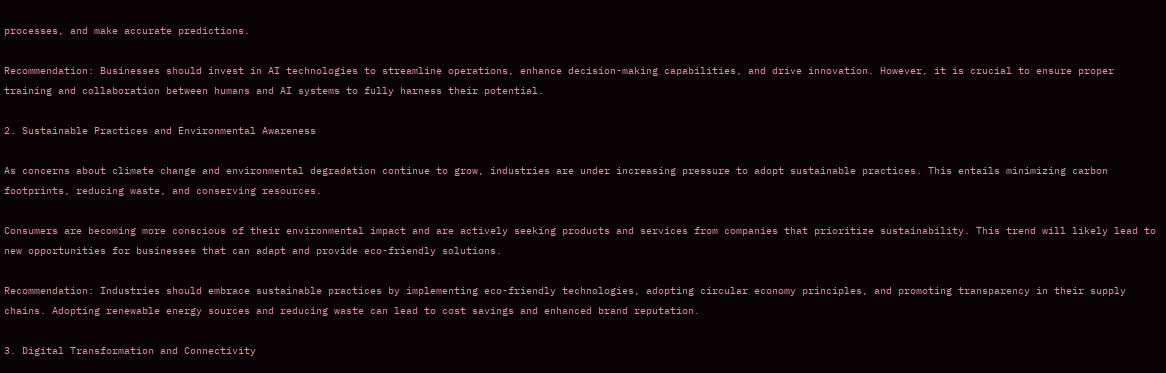processes, and make accurate predictions.

Recommendation: Businesses should invest in AI technologies to streamline operations, enhance decision-making capabilities, and drive innovation. However, it is crucial to ensure proper training and collaboration between humans and AI systems to fully harness their potential.

2. Sustainable Practices and Environmental Awareness

As concerns about climate change and environmental degradation continue to grow, industries are under increasing pressure to adopt sustainable practices. This entails minimizing carbon footprints, reducing waste, and conserving resources.

Consumers are becoming more conscious of their environmental impact and are actively seeking products and services from companies that prioritize sustainability. This trend will likely lead to new opportunities for businesses that can adapt and provide eco-friendly solutions.

Recommendation: Industries should embrace sustainable practices by implementing eco-friendly technologies, adopting circular economy principles, and promoting transparency in their supply chains. Adopting renewable energy sources and reducing waste can lead to cost savings and enhanced brand reputation.

3. Digital Transformation and Connectivity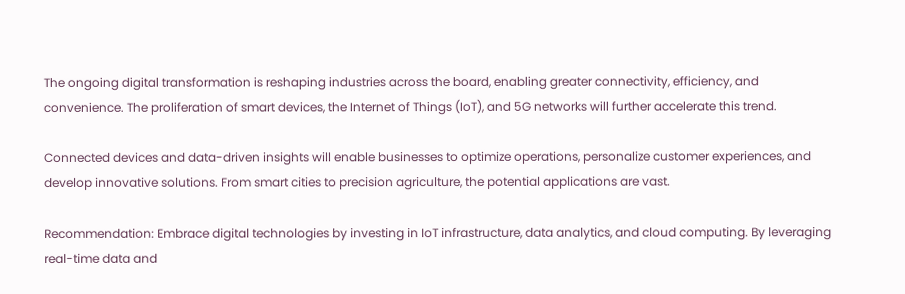The ongoing digital transformation is reshaping industries across the board, enabling greater connectivity, efficiency, and convenience. The proliferation of smart devices, the Internet of Things (IoT), and 5G networks will further accelerate this trend.

Connected devices and data-driven insights will enable businesses to optimize operations, personalize customer experiences, and develop innovative solutions. From smart cities to precision agriculture, the potential applications are vast.

Recommendation: Embrace digital technologies by investing in IoT infrastructure, data analytics, and cloud computing. By leveraging real-time data and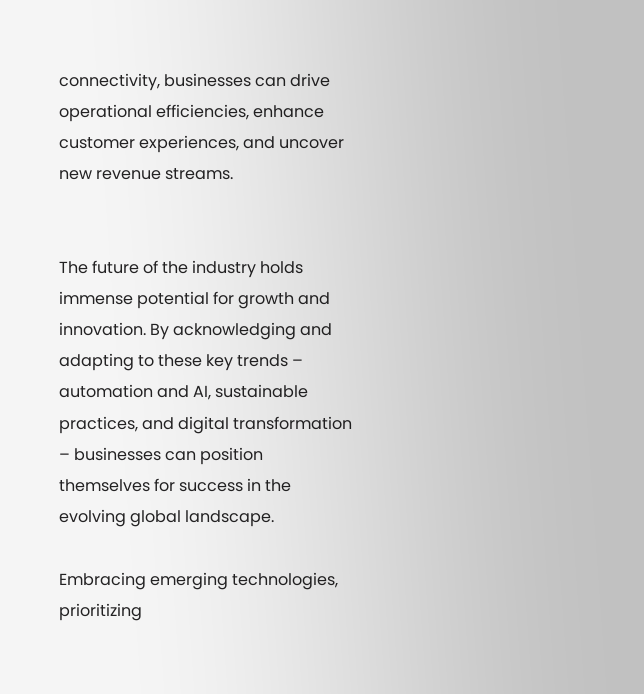connectivity, businesses can drive operational efficiencies, enhance customer experiences, and uncover new revenue streams.


The future of the industry holds immense potential for growth and innovation. By acknowledging and adapting to these key trends – automation and AI, sustainable practices, and digital transformation – businesses can position themselves for success in the evolving global landscape.

Embracing emerging technologies, prioritizing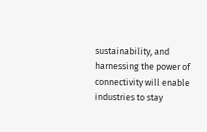sustainability, and harnessing the power of connectivity will enable industries to stay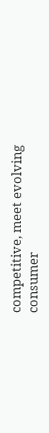competitive, meet evolving consumer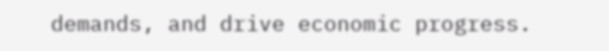demands, and drive economic progress.